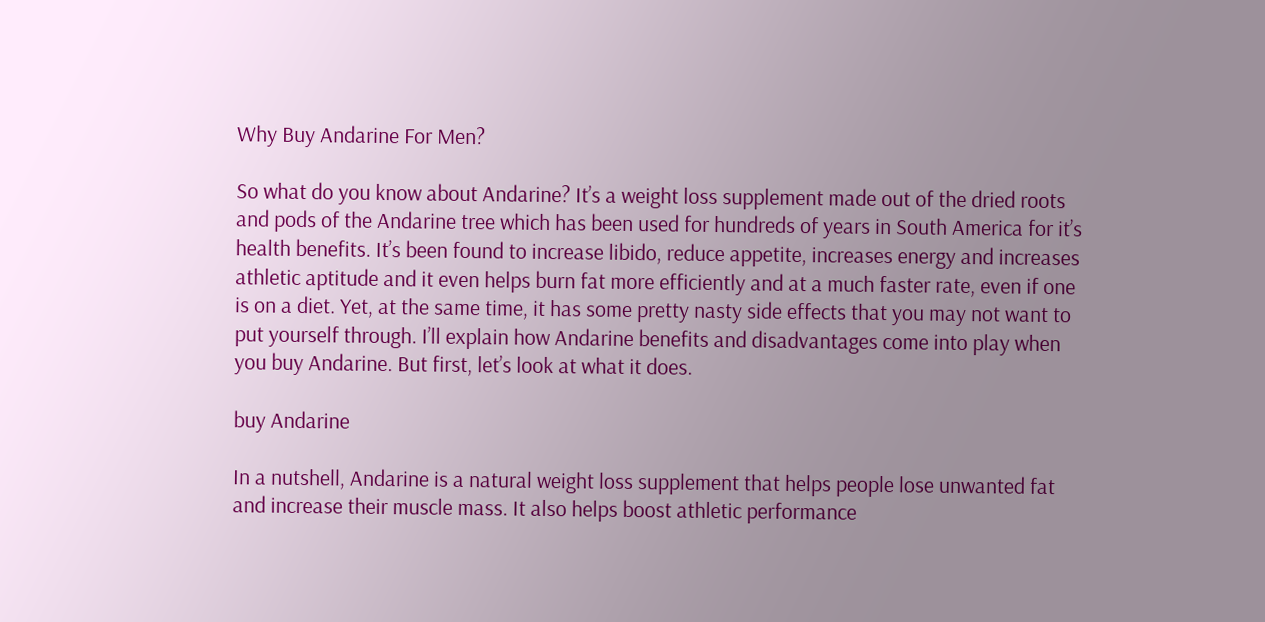Why Buy Andarine For Men?

So what do you know about Andarine? It’s a weight loss supplement made out of the dried roots and pods of the Andarine tree which has been used for hundreds of years in South America for it’s health benefits. It’s been found to increase libido, reduce appetite, increases energy and increases athletic aptitude and it even helps burn fat more efficiently and at a much faster rate, even if one is on a diet. Yet, at the same time, it has some pretty nasty side effects that you may not want to put yourself through. I’ll explain how Andarine benefits and disadvantages come into play when you buy Andarine. But first, let’s look at what it does.

buy Andarine

In a nutshell, Andarine is a natural weight loss supplement that helps people lose unwanted fat and increase their muscle mass. It also helps boost athletic performance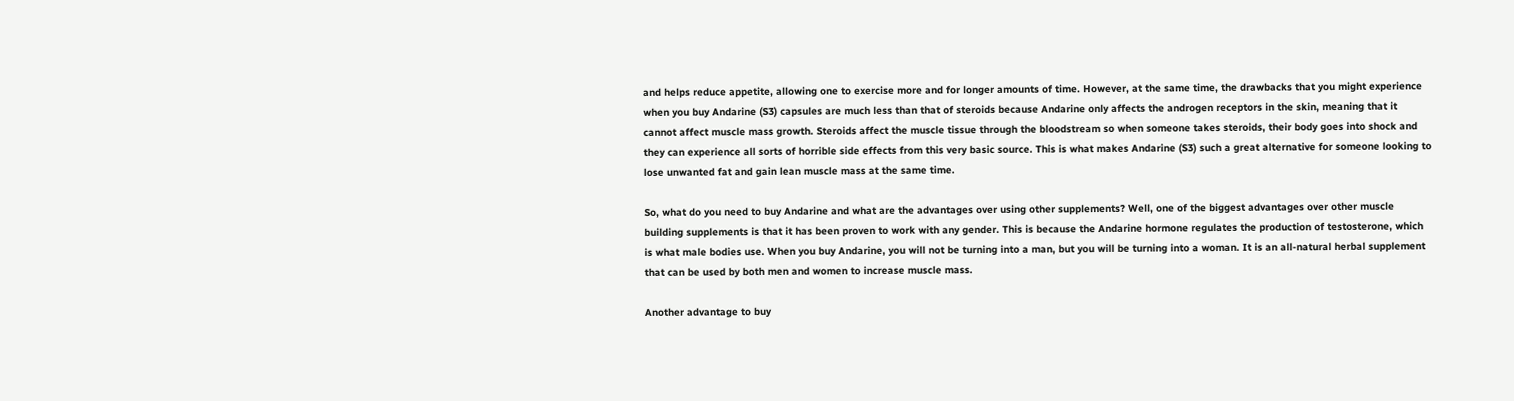and helps reduce appetite, allowing one to exercise more and for longer amounts of time. However, at the same time, the drawbacks that you might experience when you buy Andarine (S3) capsules are much less than that of steroids because Andarine only affects the androgen receptors in the skin, meaning that it cannot affect muscle mass growth. Steroids affect the muscle tissue through the bloodstream so when someone takes steroids, their body goes into shock and they can experience all sorts of horrible side effects from this very basic source. This is what makes Andarine (S3) such a great alternative for someone looking to lose unwanted fat and gain lean muscle mass at the same time.

So, what do you need to buy Andarine and what are the advantages over using other supplements? Well, one of the biggest advantages over other muscle building supplements is that it has been proven to work with any gender. This is because the Andarine hormone regulates the production of testosterone, which is what male bodies use. When you buy Andarine, you will not be turning into a man, but you will be turning into a woman. It is an all-natural herbal supplement that can be used by both men and women to increase muscle mass.

Another advantage to buy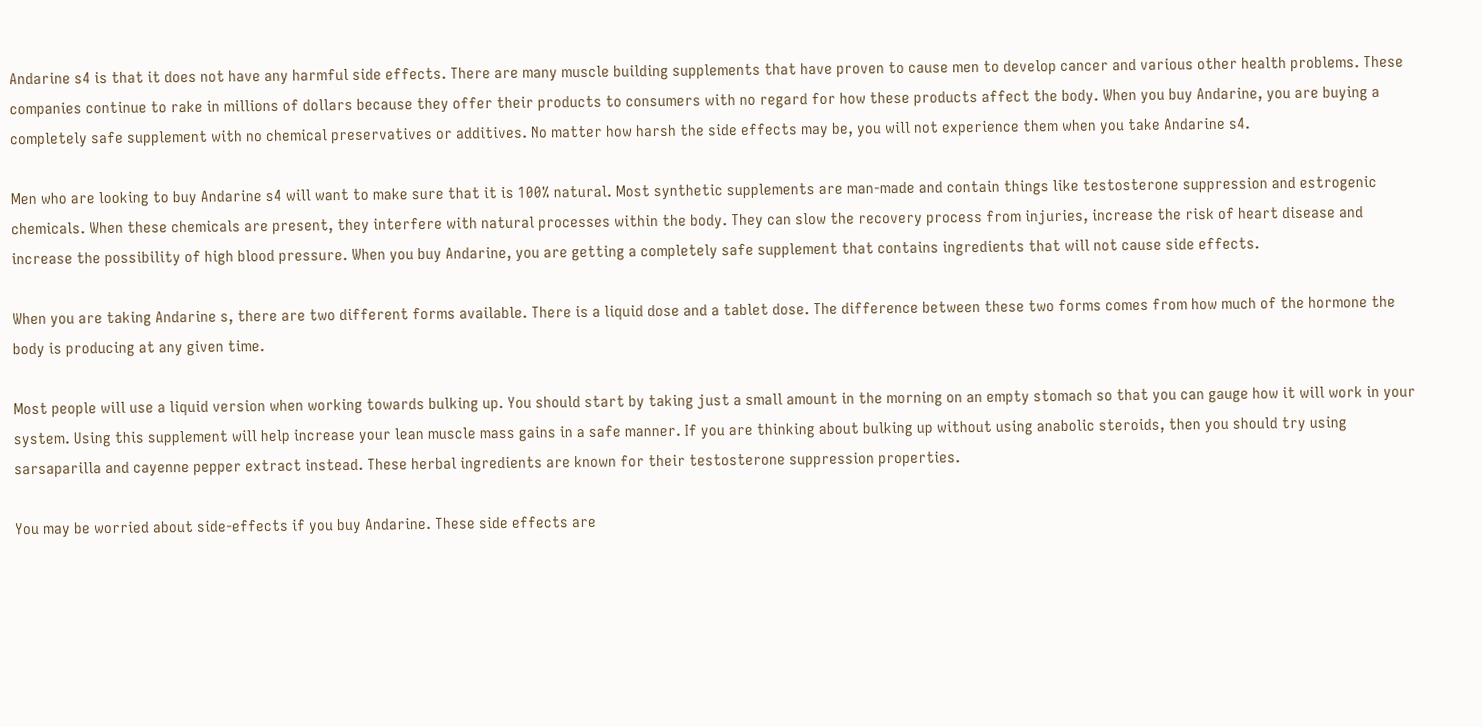Andarine s4 is that it does not have any harmful side effects. There are many muscle building supplements that have proven to cause men to develop cancer and various other health problems. These companies continue to rake in millions of dollars because they offer their products to consumers with no regard for how these products affect the body. When you buy Andarine, you are buying a completely safe supplement with no chemical preservatives or additives. No matter how harsh the side effects may be, you will not experience them when you take Andarine s4.

Men who are looking to buy Andarine s4 will want to make sure that it is 100% natural. Most synthetic supplements are man-made and contain things like testosterone suppression and estrogenic chemicals. When these chemicals are present, they interfere with natural processes within the body. They can slow the recovery process from injuries, increase the risk of heart disease and increase the possibility of high blood pressure. When you buy Andarine, you are getting a completely safe supplement that contains ingredients that will not cause side effects.

When you are taking Andarine s, there are two different forms available. There is a liquid dose and a tablet dose. The difference between these two forms comes from how much of the hormone the body is producing at any given time.

Most people will use a liquid version when working towards bulking up. You should start by taking just a small amount in the morning on an empty stomach so that you can gauge how it will work in your system. Using this supplement will help increase your lean muscle mass gains in a safe manner. If you are thinking about bulking up without using anabolic steroids, then you should try using sarsaparilla and cayenne pepper extract instead. These herbal ingredients are known for their testosterone suppression properties.

You may be worried about side-effects if you buy Andarine. These side effects are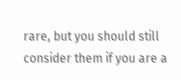rare, but you should still consider them if you are a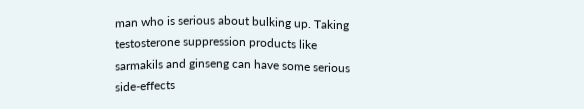man who is serious about bulking up. Taking testosterone suppression products like sarmakils and ginseng can have some serious side-effects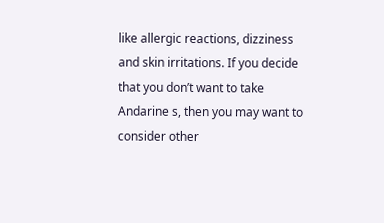like allergic reactions, dizziness and skin irritations. If you decide that you don’t want to take Andarine s, then you may want to consider other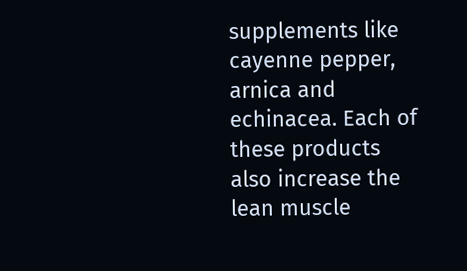supplements like cayenne pepper, arnica and echinacea. Each of these products also increase the lean muscle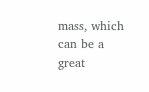mass, which can be a great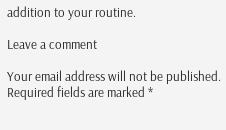addition to your routine.

Leave a comment

Your email address will not be published. Required fields are marked *